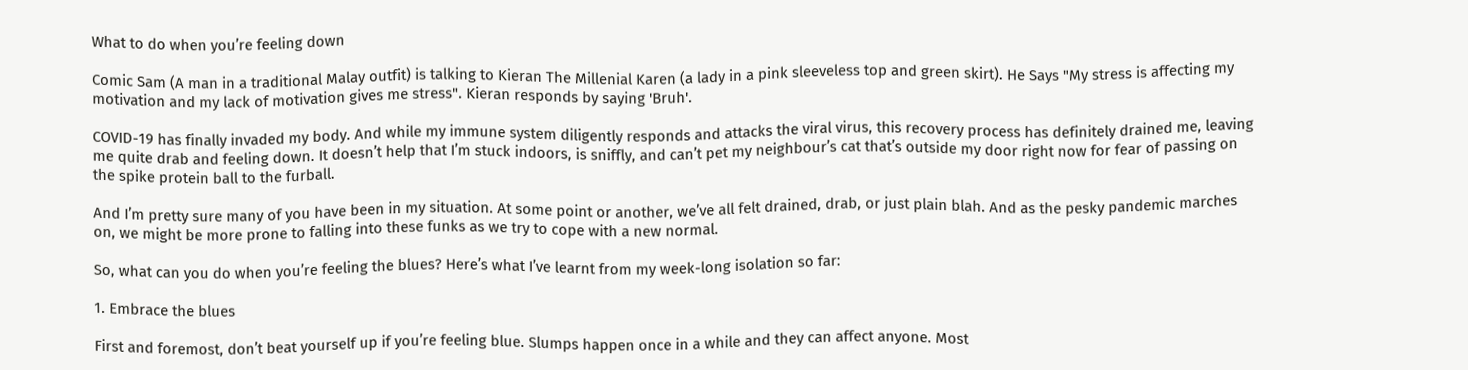What to do when you’re feeling down

Comic Sam (A man in a traditional Malay outfit) is talking to Kieran The Millenial Karen (a lady in a pink sleeveless top and green skirt). He Says "My stress is affecting my motivation and my lack of motivation gives me stress". Kieran responds by saying 'Bruh'.

COVID-19 has finally invaded my body. And while my immune system diligently responds and attacks the viral virus, this recovery process has definitely drained me, leaving me quite drab and feeling down. It doesn’t help that I’m stuck indoors, is sniffly, and can’t pet my neighbour’s cat that’s outside my door right now for fear of passing on the spike protein ball to the furball.

And I’m pretty sure many of you have been in my situation. At some point or another, we’ve all felt drained, drab, or just plain blah. And as the pesky pandemic marches on, we might be more prone to falling into these funks as we try to cope with a new normal.

So, what can you do when you’re feeling the blues? Here’s what I’ve learnt from my week-long isolation so far:

1. Embrace the blues

First and foremost, don’t beat yourself up if you’re feeling blue. Slumps happen once in a while and they can affect anyone. Most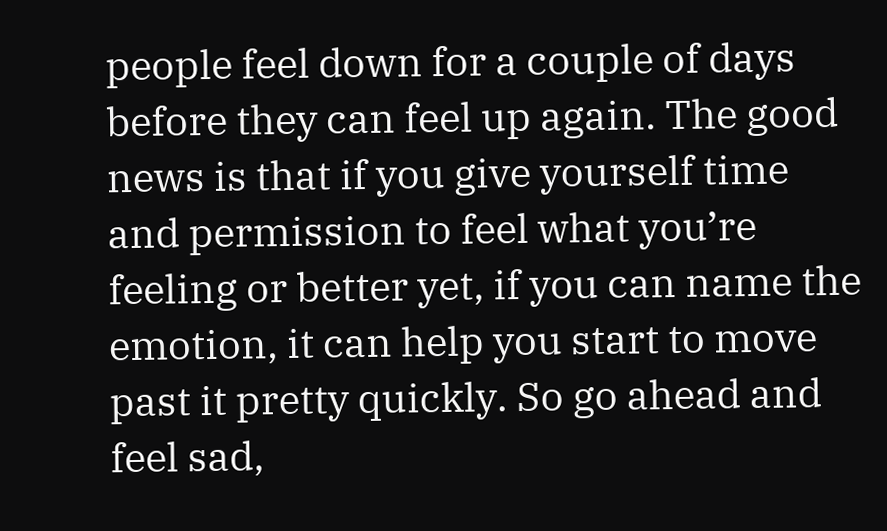people feel down for a couple of days before they can feel up again. The good news is that if you give yourself time and permission to feel what you’re feeling or better yet, if you can name the emotion, it can help you start to move past it pretty quickly. So go ahead and feel sad,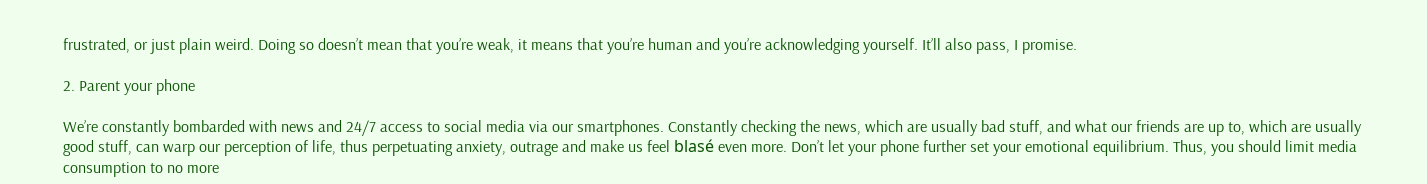frustrated, or just plain weird. Doing so doesn’t mean that you’re weak, it means that you’re human and you’re acknowledging yourself. It’ll also pass, I promise.

2. Parent your phone

We’re constantly bombarded with news and 24/7 access to social media via our smartphones. Constantly checking the news, which are usually bad stuff, and what our friends are up to, which are usually good stuff, can warp our perception of life, thus perpetuating anxiety, outrage and make us feel blasé even more. Don’t let your phone further set your emotional equilibrium. Thus, you should limit media consumption to no more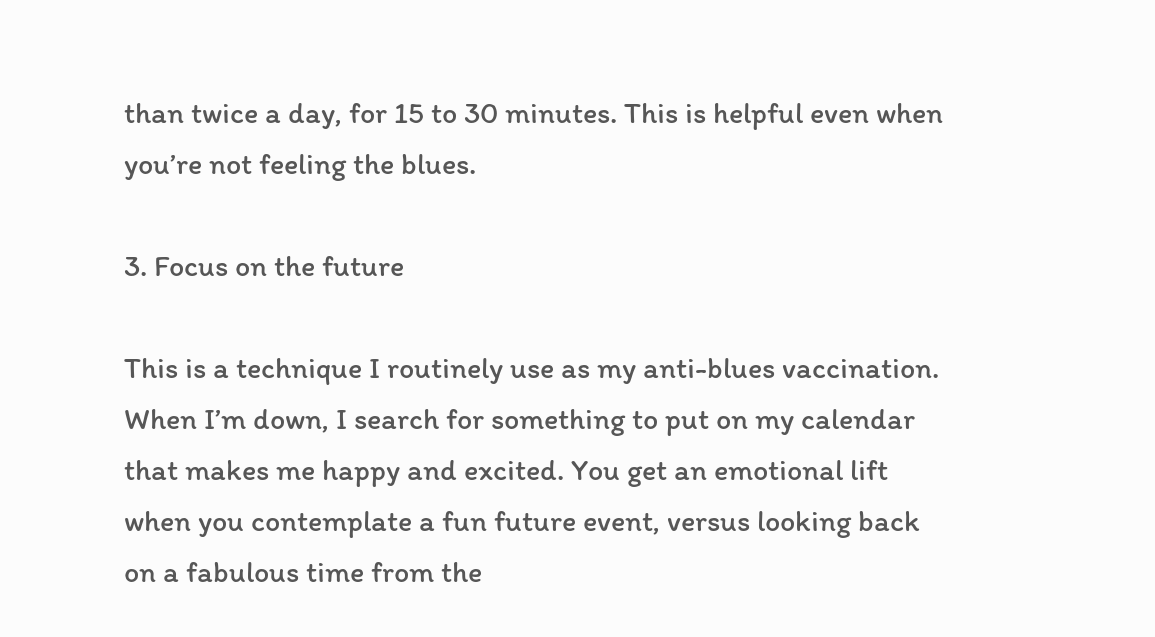than twice a day, for 15 to 30 minutes. This is helpful even when you’re not feeling the blues.

3. Focus on the future

This is a technique I routinely use as my anti-blues vaccination. When I’m down, I search for something to put on my calendar that makes me happy and excited. You get an emotional lift when you contemplate a fun future event, versus looking back on a fabulous time from the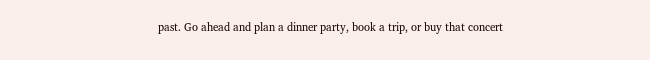past. Go ahead and plan a dinner party, book a trip, or buy that concert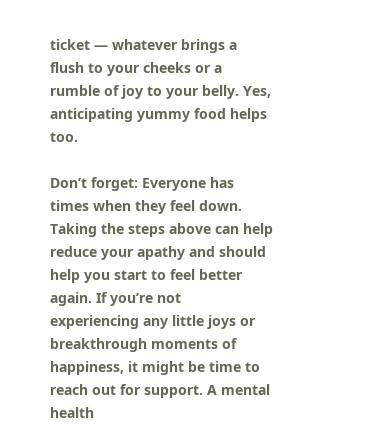ticket — whatever brings a flush to your cheeks or a rumble of joy to your belly. Yes, anticipating yummy food helps too.

Don’t forget: Everyone has times when they feel down. Taking the steps above can help reduce your apathy and should help you start to feel better again. If you’re not experiencing any little joys or breakthrough moments of happiness, it might be time to reach out for support. A mental health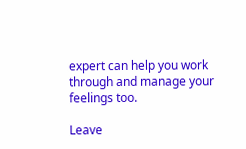expert can help you work through and manage your feelings too.

Leave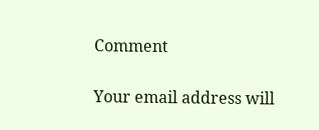Comment

Your email address will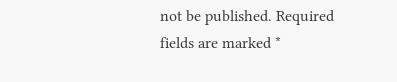not be published. Required fields are marked *